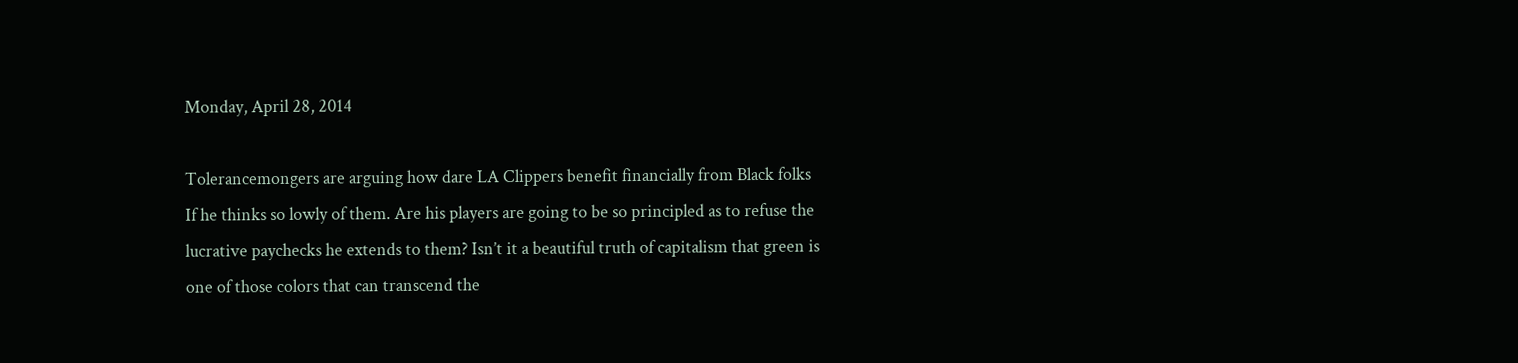Monday, April 28, 2014

Tolerancemongers are arguing how dare LA Clippers benefit financially from Black folks If he thinks so lowly of them. Are his players are going to be so principled as to refuse the lucrative paychecks he extends to them? Isn’t it a beautiful truth of capitalism that green is one of those colors that can transcend the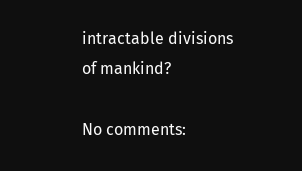intractable divisions of mankind?

No comments: